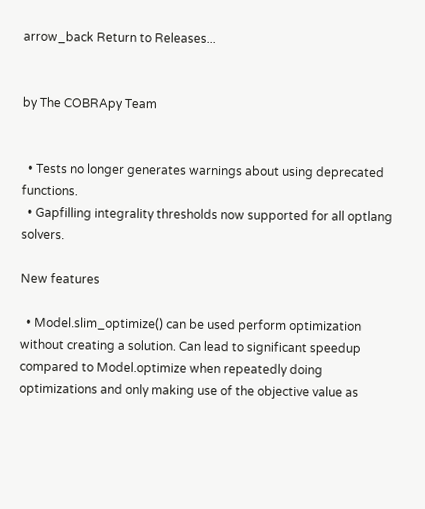arrow_back Return to Releases...


by The COBRApy Team


  • Tests no longer generates warnings about using deprecated functions.
  • Gapfilling integrality thresholds now supported for all optlang solvers.

New features

  • Model.slim_optimize() can be used perform optimization without creating a solution. Can lead to significant speedup compared to Model.optimize when repeatedly doing optimizations and only making use of the objective value as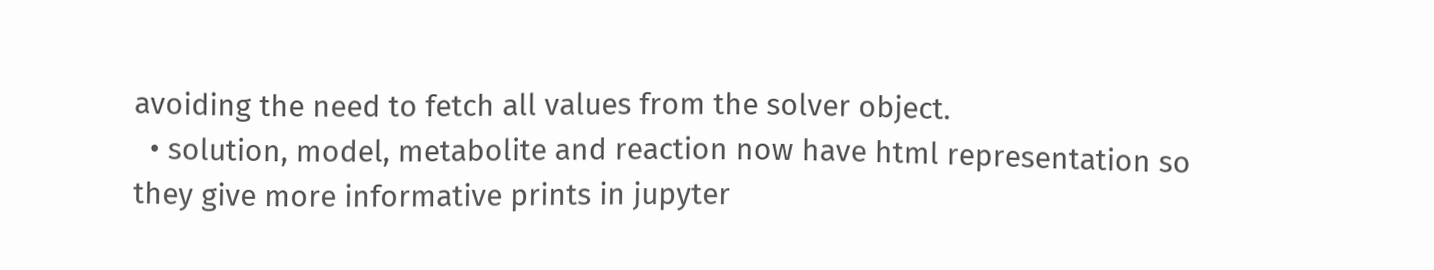avoiding the need to fetch all values from the solver object.
  • solution, model, metabolite and reaction now have html representation so they give more informative prints in jupyter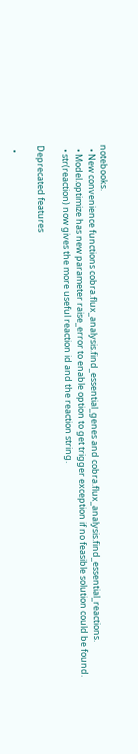notebooks.
  • New convenience functions cobra.flux_analysis.find_essential_genes and cobra.flux_analysis.find_essential_reactions.
  • Model.optimize has new parameter raise_error to enable option to get trigger exception if no feasible solution could be found.
  • str(reaction) now gives the more useful reaction id and the reaction string.

Deprecated features

  •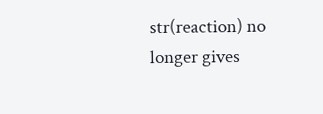str(reaction) no longer gives